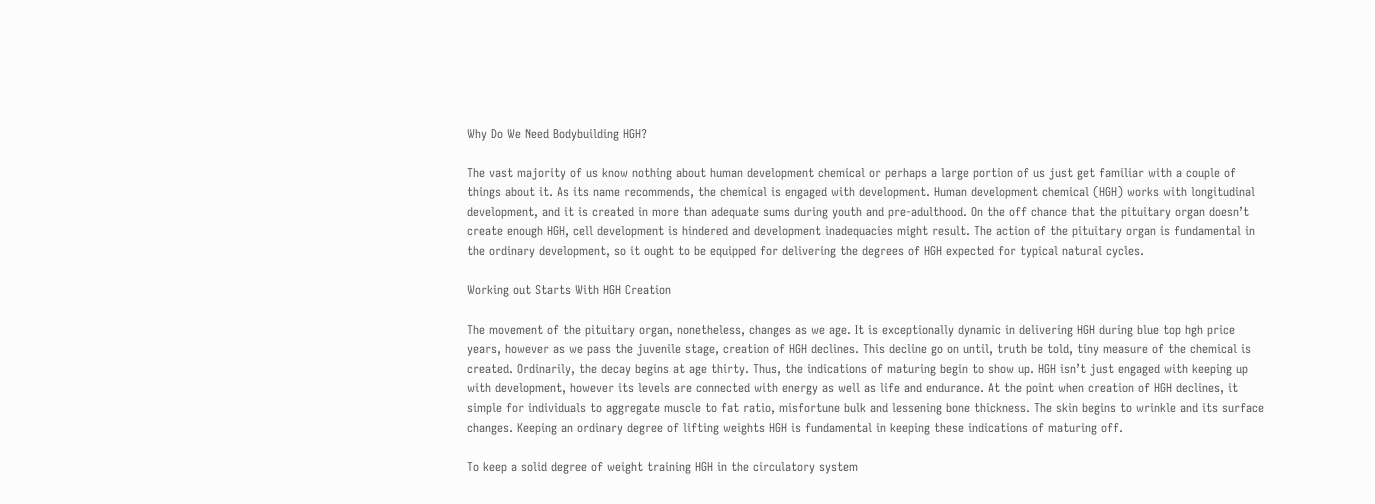Why Do We Need Bodybuilding HGH?

The vast majority of us know nothing about human development chemical or perhaps a large portion of us just get familiar with a couple of things about it. As its name recommends, the chemical is engaged with development. Human development chemical (HGH) works with longitudinal development, and it is created in more than adequate sums during youth and pre-adulthood. On the off chance that the pituitary organ doesn’t create enough HGH, cell development is hindered and development inadequacies might result. The action of the pituitary organ is fundamental in the ordinary development, so it ought to be equipped for delivering the degrees of HGH expected for typical natural cycles.

Working out Starts With HGH Creation

The movement of the pituitary organ, nonetheless, changes as we age. It is exceptionally dynamic in delivering HGH during blue top hgh price years, however as we pass the juvenile stage, creation of HGH declines. This decline go on until, truth be told, tiny measure of the chemical is created. Ordinarily, the decay begins at age thirty. Thus, the indications of maturing begin to show up. HGH isn’t just engaged with keeping up with development, however its levels are connected with energy as well as life and endurance. At the point when creation of HGH declines, it simple for individuals to aggregate muscle to fat ratio, misfortune bulk and lessening bone thickness. The skin begins to wrinkle and its surface changes. Keeping an ordinary degree of lifting weights HGH is fundamental in keeping these indications of maturing off.

To keep a solid degree of weight training HGH in the circulatory system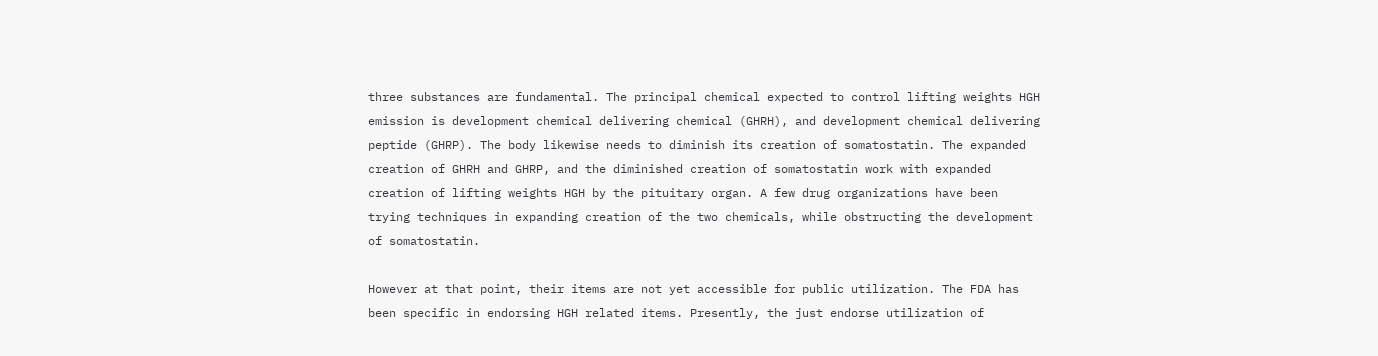three substances are fundamental. The principal chemical expected to control lifting weights HGH emission is development chemical delivering chemical (GHRH), and development chemical delivering peptide (GHRP). The body likewise needs to diminish its creation of somatostatin. The expanded creation of GHRH and GHRP, and the diminished creation of somatostatin work with expanded creation of lifting weights HGH by the pituitary organ. A few drug organizations have been trying techniques in expanding creation of the two chemicals, while obstructing the development of somatostatin.

However at that point, their items are not yet accessible for public utilization. The FDA has been specific in endorsing HGH related items. Presently, the just endorse utilization of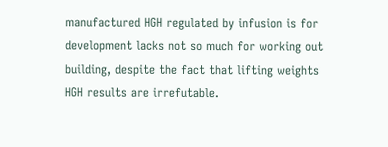manufactured HGH regulated by infusion is for development lacks not so much for working out building, despite the fact that lifting weights HGH results are irrefutable.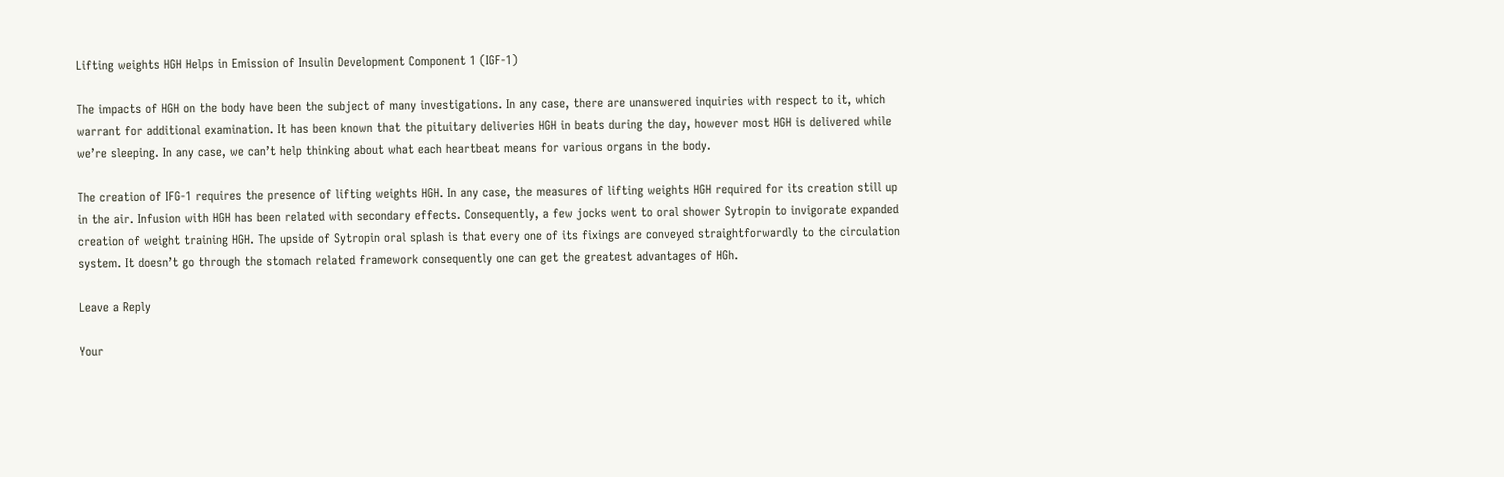Lifting weights HGH Helps in Emission of Insulin Development Component 1 (IGF-1)

The impacts of HGH on the body have been the subject of many investigations. In any case, there are unanswered inquiries with respect to it, which warrant for additional examination. It has been known that the pituitary deliveries HGH in beats during the day, however most HGH is delivered while we’re sleeping. In any case, we can’t help thinking about what each heartbeat means for various organs in the body.

The creation of IFG-1 requires the presence of lifting weights HGH. In any case, the measures of lifting weights HGH required for its creation still up in the air. Infusion with HGH has been related with secondary effects. Consequently, a few jocks went to oral shower Sytropin to invigorate expanded creation of weight training HGH. The upside of Sytropin oral splash is that every one of its fixings are conveyed straightforwardly to the circulation system. It doesn’t go through the stomach related framework consequently one can get the greatest advantages of HGh.

Leave a Reply

Your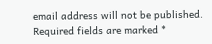email address will not be published. Required fields are marked *